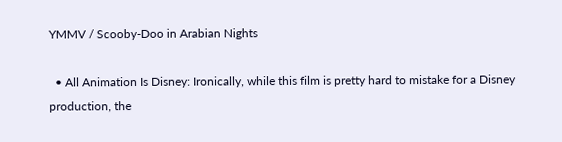YMMV / Scooby-Doo in Arabian Nights

  • All Animation Is Disney: Ironically, while this film is pretty hard to mistake for a Disney production, the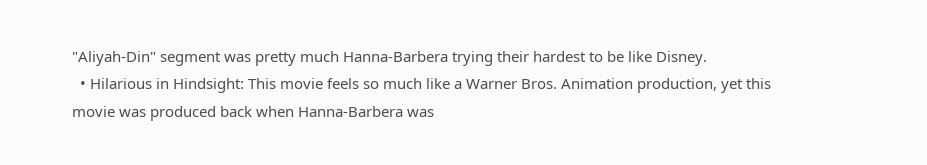"Aliyah-Din" segment was pretty much Hanna-Barbera trying their hardest to be like Disney.
  • Hilarious in Hindsight: This movie feels so much like a Warner Bros. Animation production, yet this movie was produced back when Hanna-Barbera was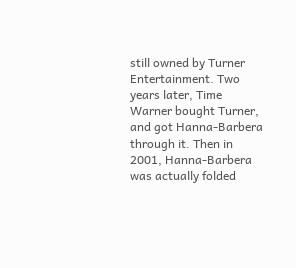still owned by Turner Entertainment. Two years later, Time Warner bought Turner, and got Hanna-Barbera through it. Then in 2001, Hanna-Barbera was actually folded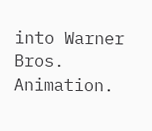into Warner Bros. Animation.